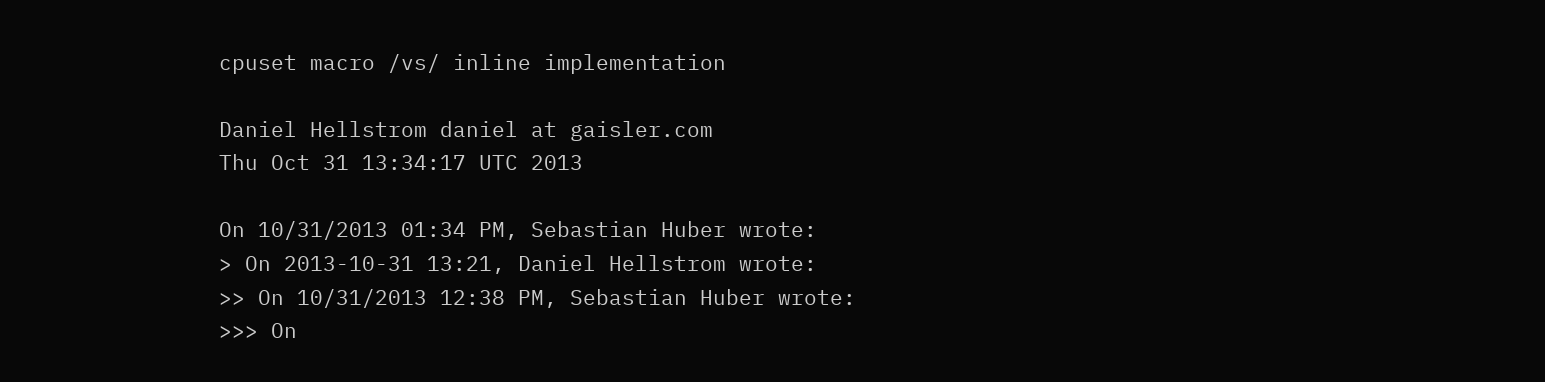cpuset macro /vs/ inline implementation

Daniel Hellstrom daniel at gaisler.com
Thu Oct 31 13:34:17 UTC 2013

On 10/31/2013 01:34 PM, Sebastian Huber wrote:
> On 2013-10-31 13:21, Daniel Hellstrom wrote:
>> On 10/31/2013 12:38 PM, Sebastian Huber wrote:
>>> On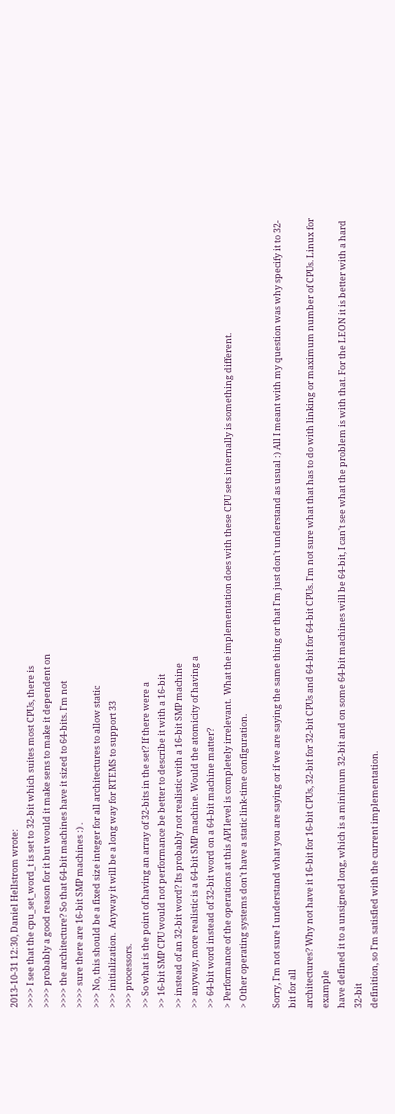2013-10-31 12:30, Daniel Hellstrom wrote:
>>>> I see that the cpu_set_word_t is set to 32-bit which suites most CPUs, there is
>>>> probably a good reason for it but would it make sens to make it dependent on
>>>> the architecture? So that 64-bit machines have it sized to 64-bits. I'm not
>>>> sure there are 16-bit SMP machines :) .
>>> No, this should be a fixed size integer for all architectures to allow static
>>> initialization.  Anyway it will be a long way for RTEMS to support 33
>>> processors.
>> So what is the point of having an array of 32-bits in the set? If there were a
>> 16-bit SMP CPU would not performance be better to describe it with a 16-bit
>> instead of an 32-bit word? Its probably not realistic with a 16-bit SMP machine
>> anyway, more realistic is a 64-bit SMP machine. Would the atomicity of having a
>> 64-bit word instead of 32-bit word on a 64-bit machine matter?
> Performance of the operations at this API level is completely irrelevant.  What the implementation does with these CPU sets internally is something different.
> Other operating systems don't have a static link-time configuration.

Sorry, I'm not sure I understand what you are saying or if we are saying the same thing or that I'm just don't understand as usual :) All I meant with my question was why specify it to 32-bit for all
architectures? Why not have it 16-bit for 16-bit CPUs, 32-bit for 32-bit CPUs and 64-bit for 64-bit CPUs. I'm not sure what that has to do with linking or maximum number of CPUs. Linux for example
have defined it to a unsigned long, which is a minimum 32-bit and on some 64-bit machines will be 64-bit, I can't see what the problem is with that. For the LEON it is better with a hard 32-bit
definition, so I'm satisfied with the current implementation.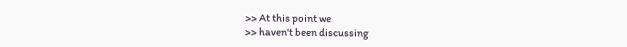>> At this point we
>> haven't been discussing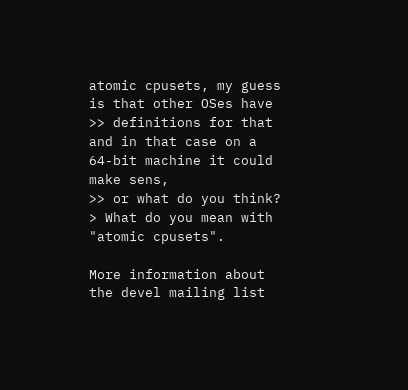atomic cpusets, my guess is that other OSes have
>> definitions for that and in that case on a 64-bit machine it could make sens,
>> or what do you think?
> What do you mean with "atomic cpusets".

More information about the devel mailing list